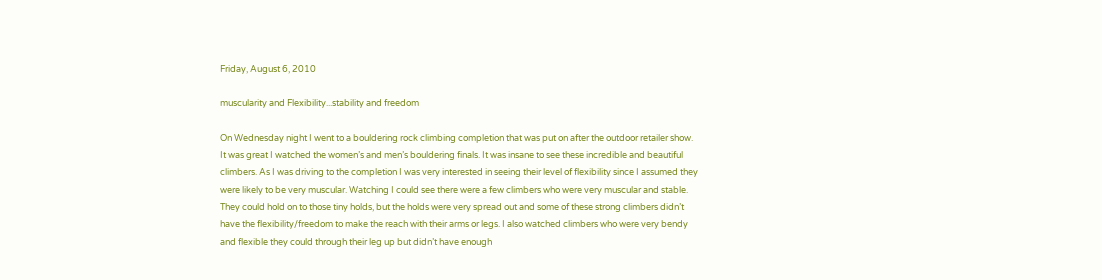Friday, August 6, 2010

muscularity and Flexibility...stability and freedom

On Wednesday night I went to a bouldering rock climbing completion that was put on after the outdoor retailer show. It was great I watched the women’s and men’s bouldering finals. It was insane to see these incredible and beautiful climbers. As I was driving to the completion I was very interested in seeing their level of flexibility since I assumed they were likely to be very muscular. Watching I could see there were a few climbers who were very muscular and stable. They could hold on to those tiny holds, but the holds were very spread out and some of these strong climbers didn’t have the flexibility/freedom to make the reach with their arms or legs. I also watched climbers who were very bendy and flexible they could through their leg up but didn’t have enough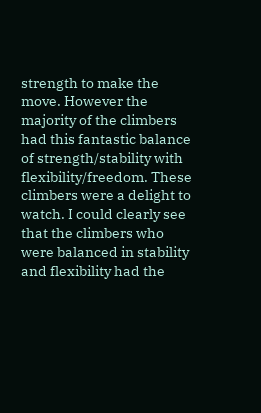strength to make the move. However the majority of the climbers had this fantastic balance of strength/stability with flexibility/freedom. These climbers were a delight to watch. I could clearly see that the climbers who were balanced in stability and flexibility had the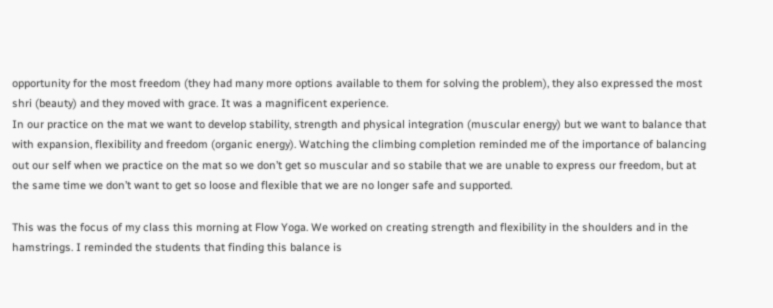opportunity for the most freedom (they had many more options available to them for solving the problem), they also expressed the most shri (beauty) and they moved with grace. It was a magnificent experience.
In our practice on the mat we want to develop stability, strength and physical integration (muscular energy) but we want to balance that with expansion, flexibility and freedom (organic energy). Watching the climbing completion reminded me of the importance of balancing out our self when we practice on the mat so we don’t get so muscular and so stabile that we are unable to express our freedom, but at the same time we don’t want to get so loose and flexible that we are no longer safe and supported.

This was the focus of my class this morning at Flow Yoga. We worked on creating strength and flexibility in the shoulders and in the hamstrings. I reminded the students that finding this balance is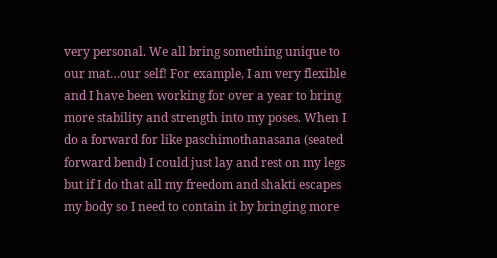very personal. We all bring something unique to our mat…our self! For example, I am very flexible and I have been working for over a year to bring more stability and strength into my poses. When I do a forward for like paschimothanasana (seated forward bend) I could just lay and rest on my legs but if I do that all my freedom and shakti escapes my body so I need to contain it by bringing more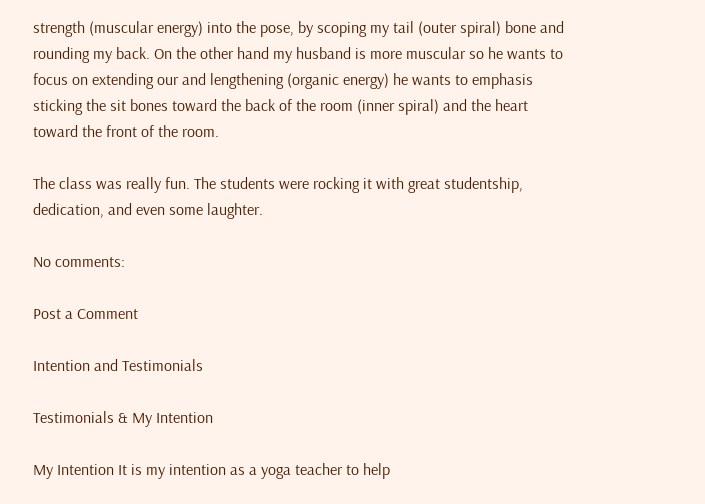strength (muscular energy) into the pose, by scoping my tail (outer spiral) bone and rounding my back. On the other hand my husband is more muscular so he wants to focus on extending our and lengthening (organic energy) he wants to emphasis sticking the sit bones toward the back of the room (inner spiral) and the heart toward the front of the room.

The class was really fun. The students were rocking it with great studentship, dedication, and even some laughter.

No comments:

Post a Comment

Intention and Testimonials

Testimonials & My Intention

My Intention It is my intention as a yoga teacher to help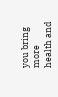you bring more health and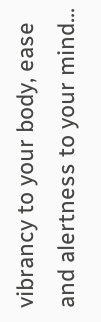vibrancy to your body, ease and alertness to your mind...